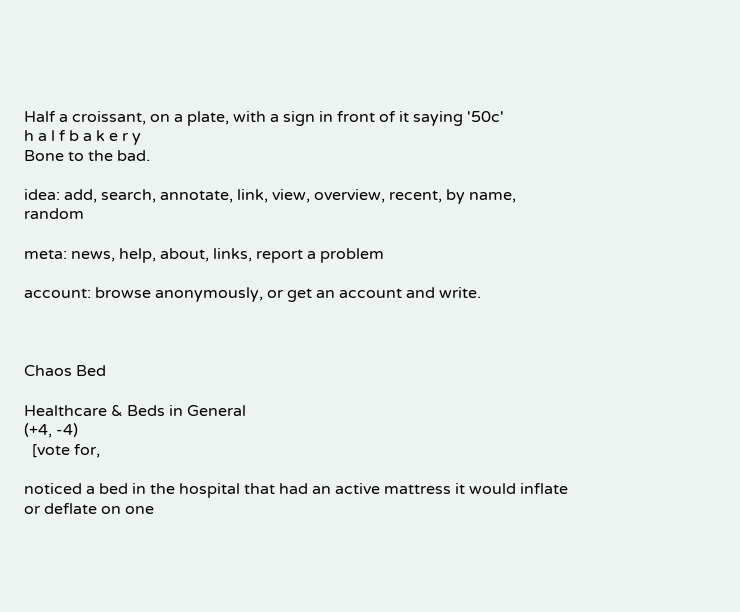Half a croissant, on a plate, with a sign in front of it saying '50c'
h a l f b a k e r y
Bone to the bad.

idea: add, search, annotate, link, view, overview, recent, by name, random

meta: news, help, about, links, report a problem

account: browse anonymously, or get an account and write.



Chaos Bed

Healthcare & Beds in General
(+4, -4)
  [vote for,

noticed a bed in the hospital that had an active mattress it would inflate or deflate on one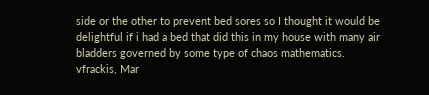side or the other to prevent bed sores so I thought it would be delightful if i had a bed that did this in my house with many air bladders governed by some type of chaos mathematics.
vfrackis, Mar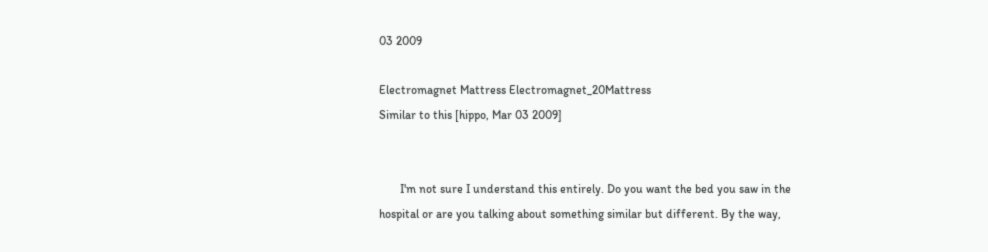03 2009

Electromagnet Mattress Electromagnet_20Mattress
Similar to this [hippo, Mar 03 2009]


       I'm not sure I understand this entirely. Do you want the bed you saw in the hospital or are you talking about something similar but different. By the way,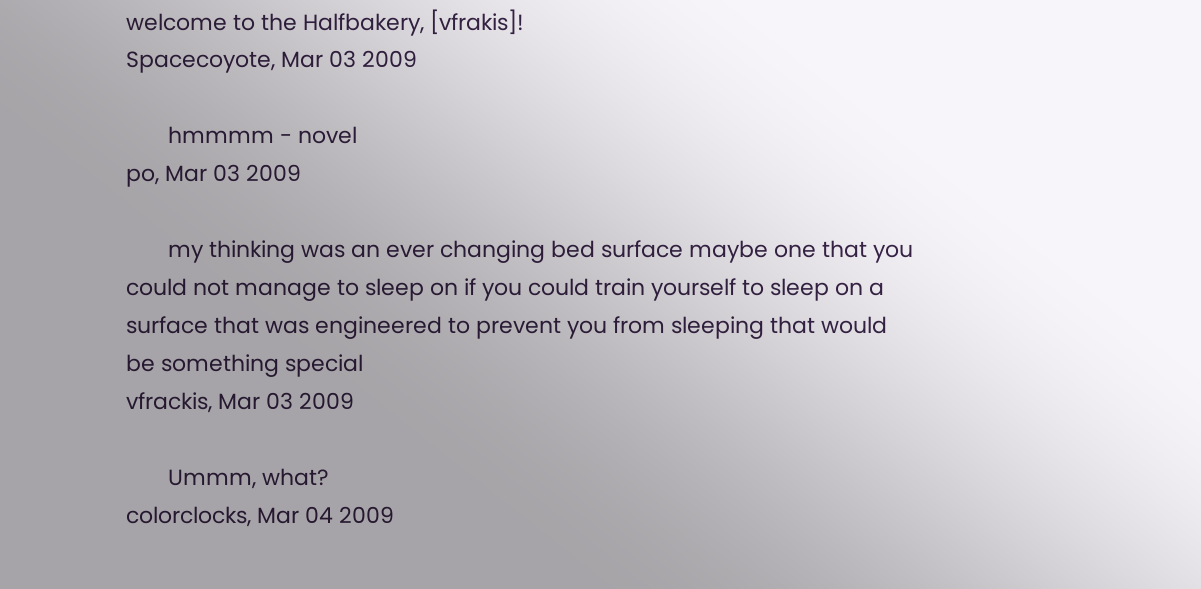welcome to the Halfbakery, [vfrakis]!
Spacecoyote, Mar 03 2009

       hmmmm - novel
po, Mar 03 2009

       my thinking was an ever changing bed surface maybe one that you could not manage to sleep on if you could train yourself to sleep on a surface that was engineered to prevent you from sleeping that would be something special
vfrackis, Mar 03 2009

       Ummm, what?
colorclocks, Mar 04 2009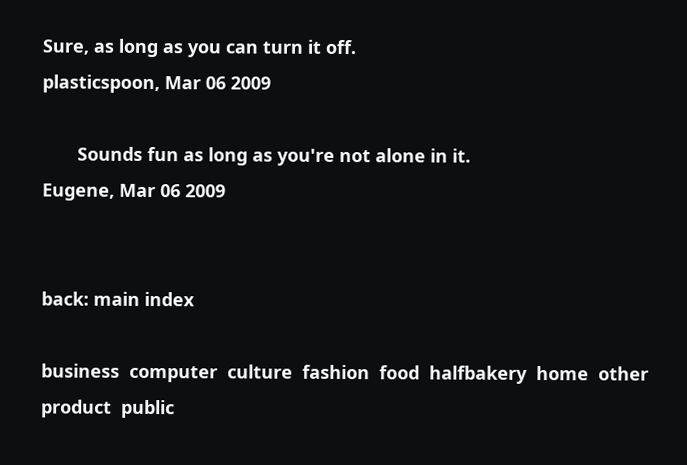Sure, as long as you can turn it off.
plasticspoon, Mar 06 2009

       Sounds fun as long as you're not alone in it.
Eugene, Mar 06 2009


back: main index

business  computer  culture  fashion  food  halfbakery  home  other  product  public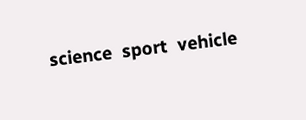science  sport  vehicle